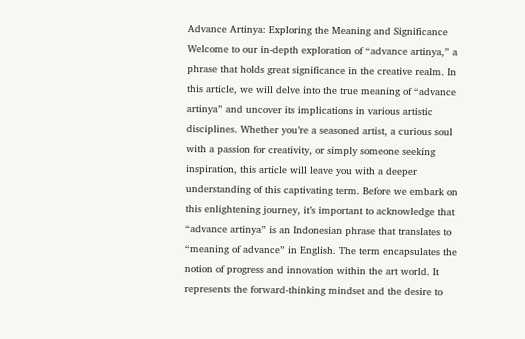Advance Artinya: Exploring the Meaning and Significance Welcome to our in-depth exploration of “advance artinya,” a phrase that holds great significance in the creative realm. In this article, we will delve into the true meaning of “advance artinya” and uncover its implications in various artistic disciplines. Whether you’re a seasoned artist, a curious soul with a passion for creativity, or simply someone seeking inspiration, this article will leave you with a deeper understanding of this captivating term. Before we embark on this enlightening journey, it’s important to acknowledge that “advance artinya” is an Indonesian phrase that translates to “meaning of advance” in English. The term encapsulates the notion of progress and innovation within the art world. It represents the forward-thinking mindset and the desire to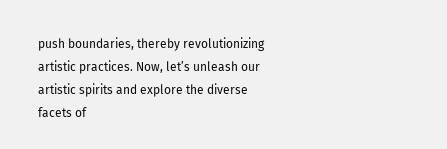push boundaries, thereby revolutionizing artistic practices. Now, let’s unleash our artistic spirits and explore the diverse facets of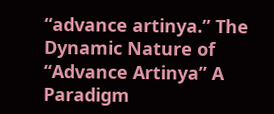“advance artinya.” The Dynamic Nature of “Advance Artinya” A Paradigm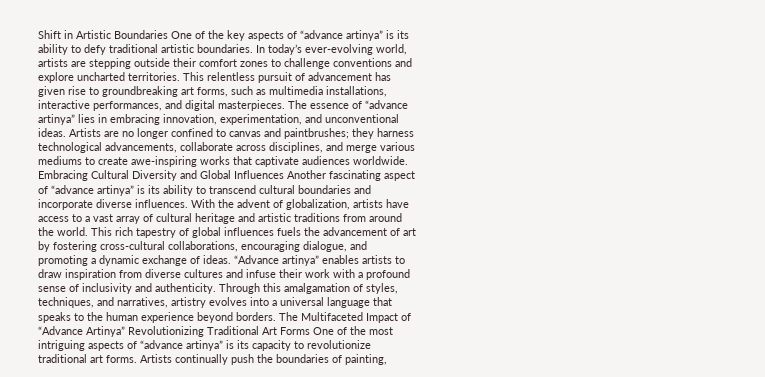Shift in Artistic Boundaries One of the key aspects of “advance artinya” is its ability to defy traditional artistic boundaries. In today’s ever-evolving world, artists are stepping outside their comfort zones to challenge conventions and explore uncharted territories. This relentless pursuit of advancement has given rise to groundbreaking art forms, such as multimedia installations, interactive performances, and digital masterpieces. The essence of “advance artinya” lies in embracing innovation, experimentation, and unconventional ideas. Artists are no longer confined to canvas and paintbrushes; they harness technological advancements, collaborate across disciplines, and merge various mediums to create awe-inspiring works that captivate audiences worldwide. Embracing Cultural Diversity and Global Influences Another fascinating aspect of “advance artinya” is its ability to transcend cultural boundaries and incorporate diverse influences. With the advent of globalization, artists have access to a vast array of cultural heritage and artistic traditions from around the world. This rich tapestry of global influences fuels the advancement of art by fostering cross-cultural collaborations, encouraging dialogue, and promoting a dynamic exchange of ideas. “Advance artinya” enables artists to draw inspiration from diverse cultures and infuse their work with a profound sense of inclusivity and authenticity. Through this amalgamation of styles, techniques, and narratives, artistry evolves into a universal language that speaks to the human experience beyond borders. The Multifaceted Impact of “Advance Artinya” Revolutionizing Traditional Art Forms One of the most intriguing aspects of “advance artinya” is its capacity to revolutionize traditional art forms. Artists continually push the boundaries of painting,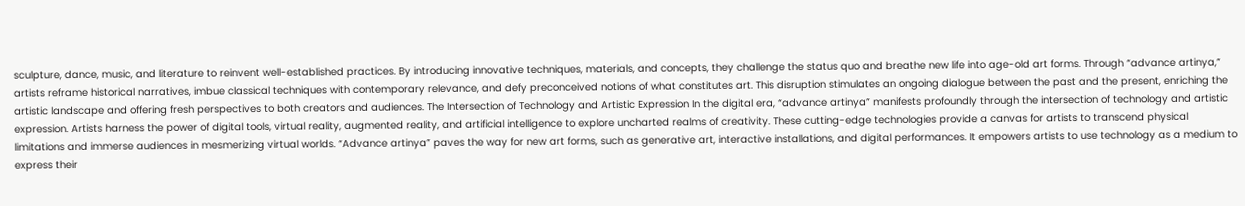sculpture, dance, music, and literature to reinvent well-established practices. By introducing innovative techniques, materials, and concepts, they challenge the status quo and breathe new life into age-old art forms. Through “advance artinya,” artists reframe historical narratives, imbue classical techniques with contemporary relevance, and defy preconceived notions of what constitutes art. This disruption stimulates an ongoing dialogue between the past and the present, enriching the artistic landscape and offering fresh perspectives to both creators and audiences. The Intersection of Technology and Artistic Expression In the digital era, “advance artinya” manifests profoundly through the intersection of technology and artistic expression. Artists harness the power of digital tools, virtual reality, augmented reality, and artificial intelligence to explore uncharted realms of creativity. These cutting-edge technologies provide a canvas for artists to transcend physical limitations and immerse audiences in mesmerizing virtual worlds. “Advance artinya” paves the way for new art forms, such as generative art, interactive installations, and digital performances. It empowers artists to use technology as a medium to express their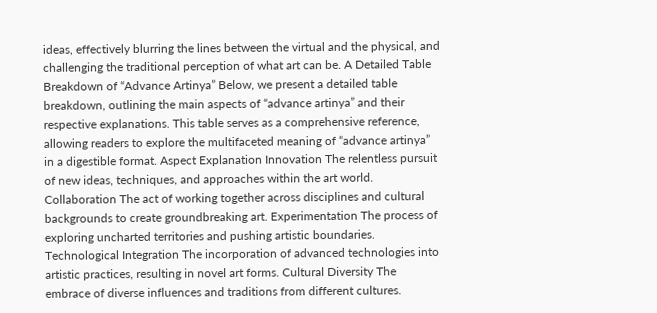ideas, effectively blurring the lines between the virtual and the physical, and challenging the traditional perception of what art can be. A Detailed Table Breakdown of “Advance Artinya” Below, we present a detailed table breakdown, outlining the main aspects of “advance artinya” and their respective explanations. This table serves as a comprehensive reference, allowing readers to explore the multifaceted meaning of “advance artinya” in a digestible format. Aspect Explanation Innovation The relentless pursuit of new ideas, techniques, and approaches within the art world. Collaboration The act of working together across disciplines and cultural backgrounds to create groundbreaking art. Experimentation The process of exploring uncharted territories and pushing artistic boundaries. Technological Integration The incorporation of advanced technologies into artistic practices, resulting in novel art forms. Cultural Diversity The embrace of diverse influences and traditions from different cultures.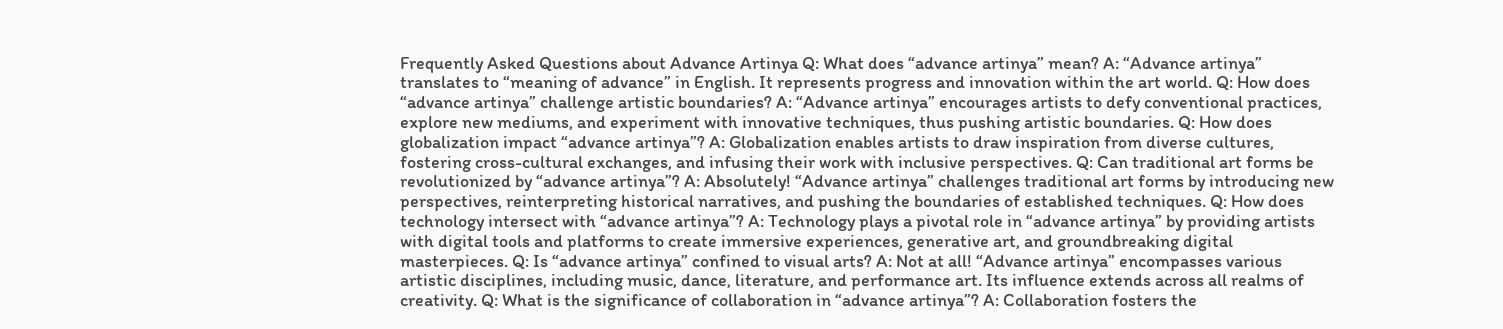Frequently Asked Questions about Advance Artinya Q: What does “advance artinya” mean? A: “Advance artinya” translates to “meaning of advance” in English. It represents progress and innovation within the art world. Q: How does “advance artinya” challenge artistic boundaries? A: “Advance artinya” encourages artists to defy conventional practices, explore new mediums, and experiment with innovative techniques, thus pushing artistic boundaries. Q: How does globalization impact “advance artinya”? A: Globalization enables artists to draw inspiration from diverse cultures, fostering cross-cultural exchanges, and infusing their work with inclusive perspectives. Q: Can traditional art forms be revolutionized by “advance artinya”? A: Absolutely! “Advance artinya” challenges traditional art forms by introducing new perspectives, reinterpreting historical narratives, and pushing the boundaries of established techniques. Q: How does technology intersect with “advance artinya”? A: Technology plays a pivotal role in “advance artinya” by providing artists with digital tools and platforms to create immersive experiences, generative art, and groundbreaking digital masterpieces. Q: Is “advance artinya” confined to visual arts? A: Not at all! “Advance artinya” encompasses various artistic disciplines, including music, dance, literature, and performance art. Its influence extends across all realms of creativity. Q: What is the significance of collaboration in “advance artinya”? A: Collaboration fosters the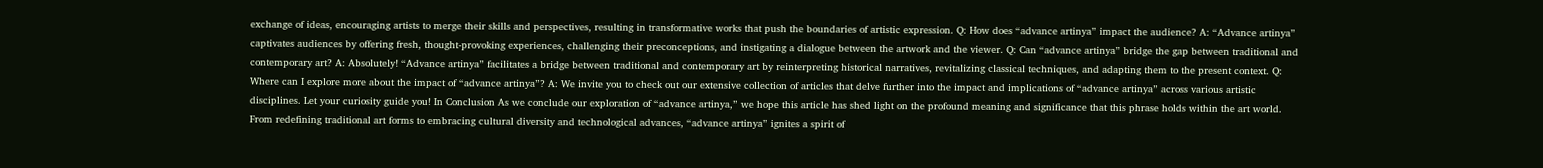exchange of ideas, encouraging artists to merge their skills and perspectives, resulting in transformative works that push the boundaries of artistic expression. Q: How does “advance artinya” impact the audience? A: “Advance artinya” captivates audiences by offering fresh, thought-provoking experiences, challenging their preconceptions, and instigating a dialogue between the artwork and the viewer. Q: Can “advance artinya” bridge the gap between traditional and contemporary art? A: Absolutely! “Advance artinya” facilitates a bridge between traditional and contemporary art by reinterpreting historical narratives, revitalizing classical techniques, and adapting them to the present context. Q: Where can I explore more about the impact of “advance artinya”? A: We invite you to check out our extensive collection of articles that delve further into the impact and implications of “advance artinya” across various artistic disciplines. Let your curiosity guide you! In Conclusion As we conclude our exploration of “advance artinya,” we hope this article has shed light on the profound meaning and significance that this phrase holds within the art world. From redefining traditional art forms to embracing cultural diversity and technological advances, “advance artinya” ignites a spirit of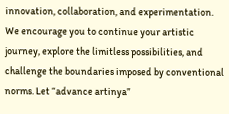innovation, collaboration, and experimentation. We encourage you to continue your artistic journey, explore the limitless possibilities, and challenge the boundaries imposed by conventional norms. Let “advance artinya”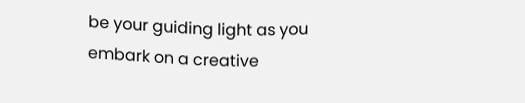be your guiding light as you embark on a creative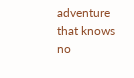adventure that knows no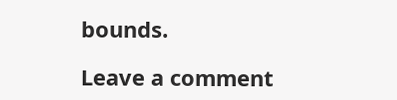bounds.

Leave a comment